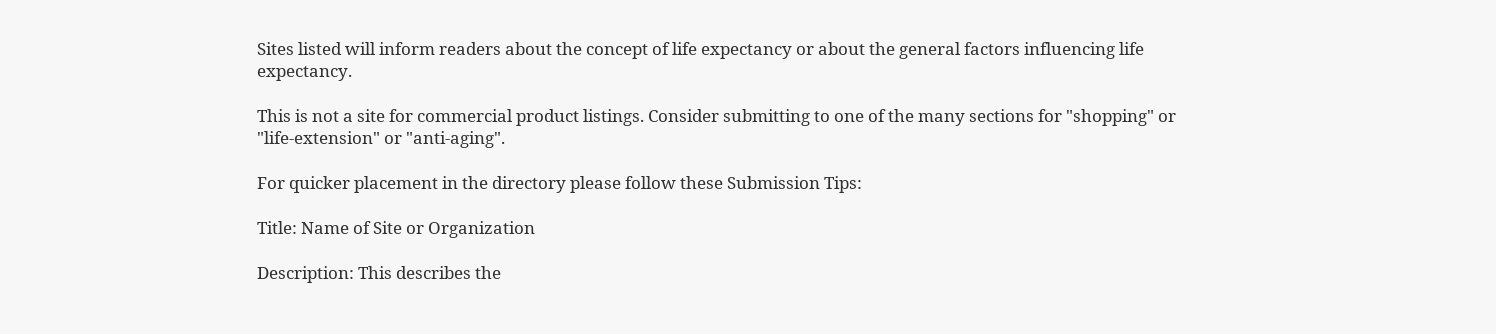Sites listed will inform readers about the concept of life expectancy or about the general factors influencing life expectancy.

This is not a site for commercial product listings. Consider submitting to one of the many sections for "shopping" or "life-extension" or "anti-aging".

For quicker placement in the directory please follow these Submission Tips:

Title: Name of Site or Organization

Description: This describes the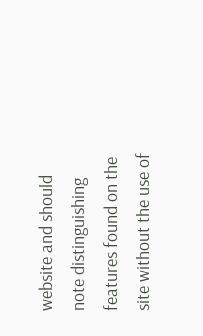website and should note distinguishing features found on the site without the use of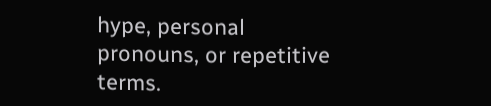hype, personal pronouns, or repetitive terms.